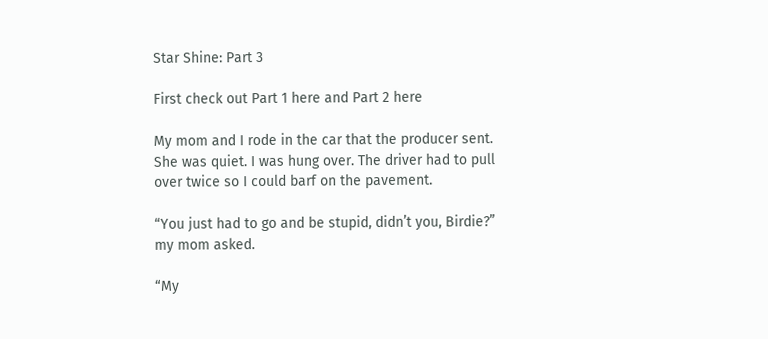Star Shine: Part 3

First check out Part 1 here and Part 2 here

My mom and I rode in the car that the producer sent. She was quiet. I was hung over. The driver had to pull over twice so I could barf on the pavement.

“You just had to go and be stupid, didn’t you, Birdie?” my mom asked.

“My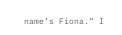name’s Fiona.” I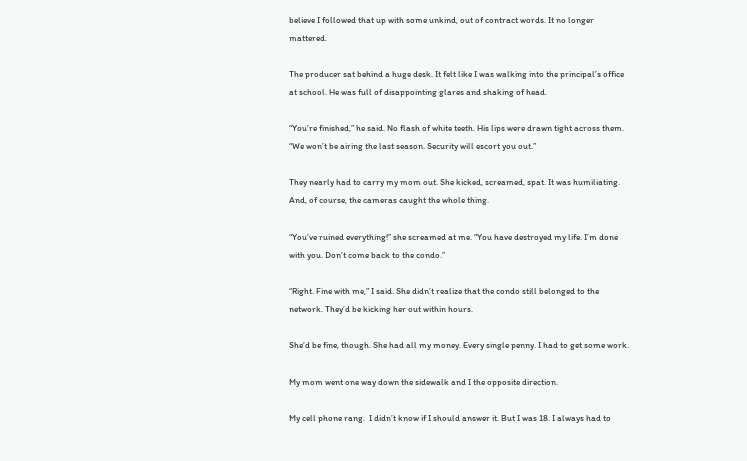believe I followed that up with some unkind, out of contract words. It no longer mattered.

The producer sat behind a huge desk. It felt like I was walking into the principal’s office at school. He was full of disappointing glares and shaking of head.

“You’re finished,” he said. No flash of white teeth. His lips were drawn tight across them. “We won’t be airing the last season. Security will escort you out.”

They nearly had to carry my mom out. She kicked, screamed, spat. It was humiliating. And, of course, the cameras caught the whole thing.

“You’ve ruined everything!” she screamed at me. “You have destroyed my life. I’m done with you. Don’t come back to the condo.”

“Right. Fine with me,” I said. She didn’t realize that the condo still belonged to the network. They’d be kicking her out within hours.

She’d be fine, though. She had all my money. Every single penny. I had to get some work.

My mom went one way down the sidewalk and I the opposite direction.

My cell phone rang.  I didn’t know if I should answer it. But I was 18. I always had to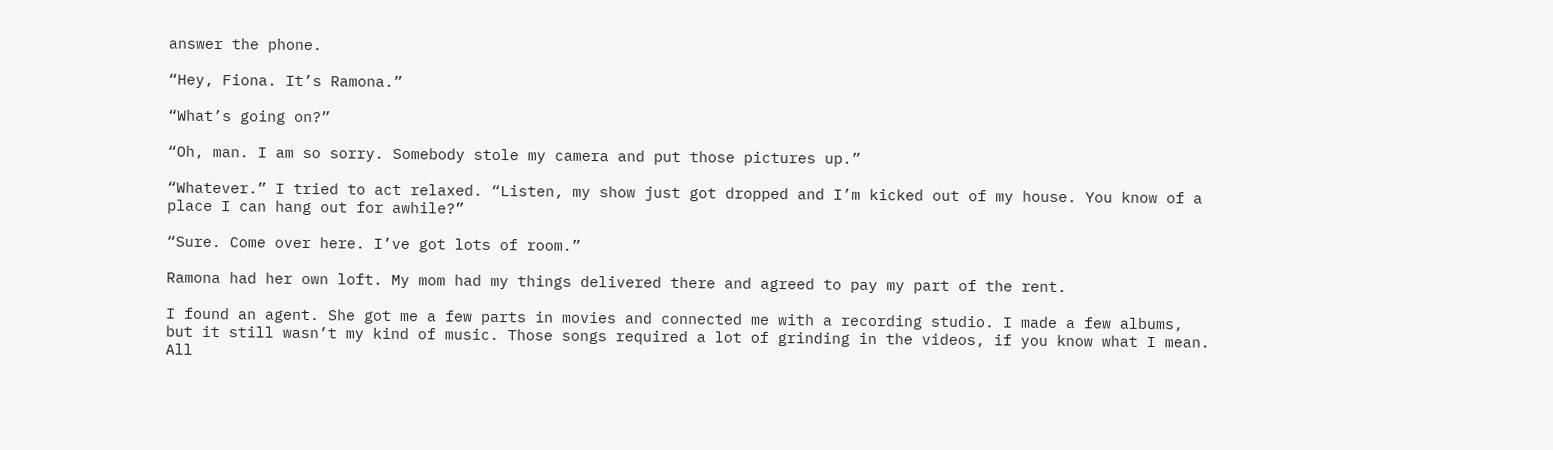answer the phone.

“Hey, Fiona. It’s Ramona.”

“What’s going on?”

“Oh, man. I am so sorry. Somebody stole my camera and put those pictures up.”

“Whatever.” I tried to act relaxed. “Listen, my show just got dropped and I’m kicked out of my house. You know of a place I can hang out for awhile?”

“Sure. Come over here. I’ve got lots of room.”

Ramona had her own loft. My mom had my things delivered there and agreed to pay my part of the rent.

I found an agent. She got me a few parts in movies and connected me with a recording studio. I made a few albums, but it still wasn’t my kind of music. Those songs required a lot of grinding in the videos, if you know what I mean. All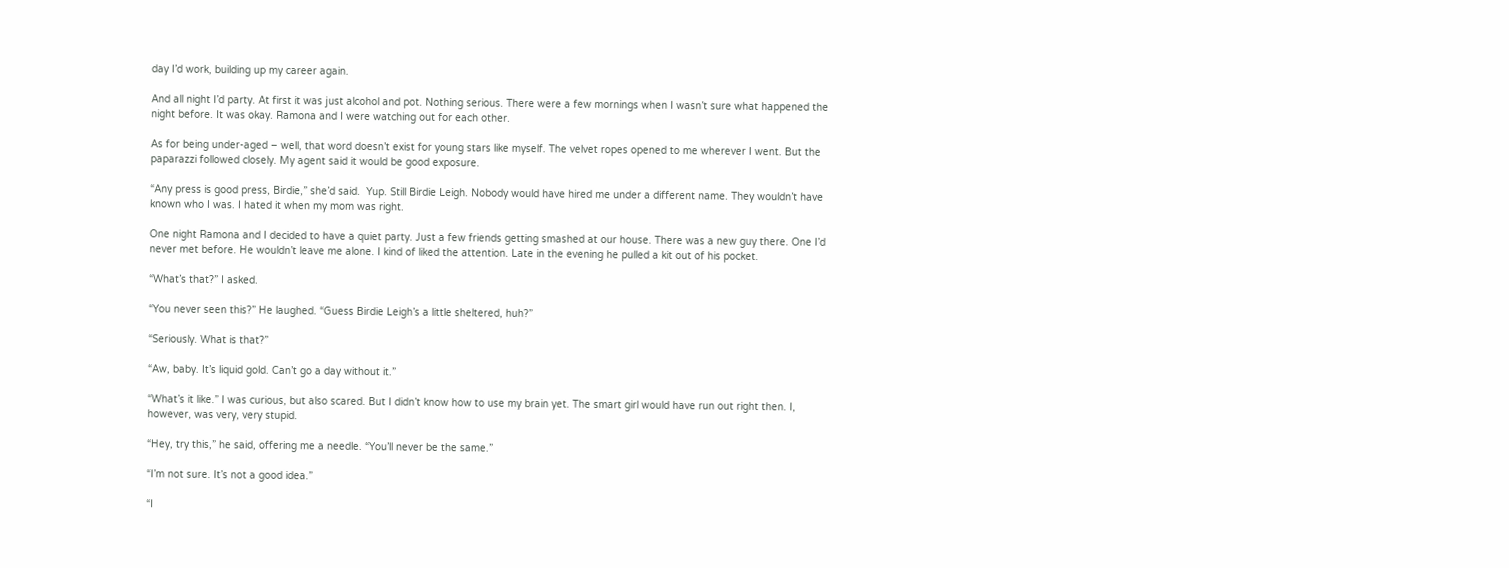day I’d work, building up my career again.

And all night I’d party. At first it was just alcohol and pot. Nothing serious. There were a few mornings when I wasn’t sure what happened the night before. It was okay. Ramona and I were watching out for each other.

As for being under-aged – well, that word doesn’t exist for young stars like myself. The velvet ropes opened to me wherever I went. But the paparazzi followed closely. My agent said it would be good exposure.

“Any press is good press, Birdie,” she’d said.  Yup. Still Birdie Leigh. Nobody would have hired me under a different name. They wouldn’t have known who I was. I hated it when my mom was right.

One night Ramona and I decided to have a quiet party. Just a few friends getting smashed at our house. There was a new guy there. One I’d never met before. He wouldn’t leave me alone. I kind of liked the attention. Late in the evening he pulled a kit out of his pocket.

“What’s that?” I asked.

“You never seen this?” He laughed. “Guess Birdie Leigh’s a little sheltered, huh?”

“Seriously. What is that?”

“Aw, baby. It’s liquid gold. Can’t go a day without it.”

“What’s it like.” I was curious, but also scared. But I didn’t know how to use my brain yet. The smart girl would have run out right then. I, however, was very, very stupid.

“Hey, try this,” he said, offering me a needle. “You’ll never be the same.”

“I’m not sure. It’s not a good idea.”

“I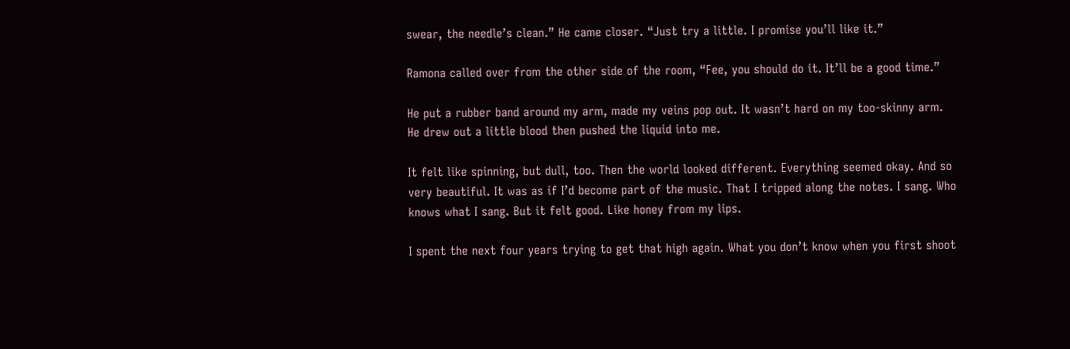swear, the needle’s clean.” He came closer. “Just try a little. I promise you’ll like it.”

Ramona called over from the other side of the room, “Fee, you should do it. It’ll be a good time.”

He put a rubber band around my arm, made my veins pop out. It wasn’t hard on my too-skinny arm. He drew out a little blood then pushed the liquid into me.

It felt like spinning, but dull, too. Then the world looked different. Everything seemed okay. And so very beautiful. It was as if I’d become part of the music. That I tripped along the notes. I sang. Who knows what I sang. But it felt good. Like honey from my lips.

I spent the next four years trying to get that high again. What you don’t know when you first shoot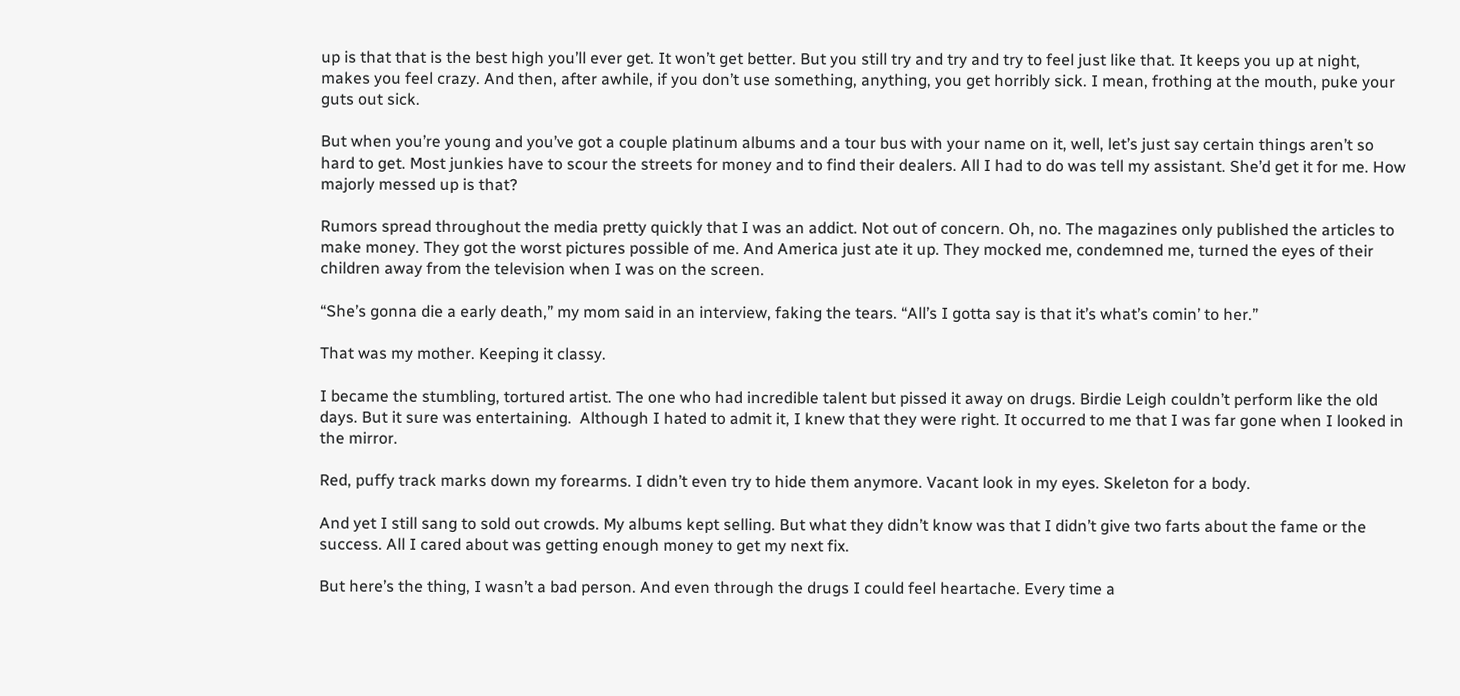up is that that is the best high you’ll ever get. It won’t get better. But you still try and try and try to feel just like that. It keeps you up at night, makes you feel crazy. And then, after awhile, if you don’t use something, anything, you get horribly sick. I mean, frothing at the mouth, puke your guts out sick.

But when you’re young and you’ve got a couple platinum albums and a tour bus with your name on it, well, let’s just say certain things aren’t so hard to get. Most junkies have to scour the streets for money and to find their dealers. All I had to do was tell my assistant. She’d get it for me. How majorly messed up is that?

Rumors spread throughout the media pretty quickly that I was an addict. Not out of concern. Oh, no. The magazines only published the articles to make money. They got the worst pictures possible of me. And America just ate it up. They mocked me, condemned me, turned the eyes of their children away from the television when I was on the screen.

“She’s gonna die a early death,” my mom said in an interview, faking the tears. “All’s I gotta say is that it’s what’s comin’ to her.”

That was my mother. Keeping it classy.

I became the stumbling, tortured artist. The one who had incredible talent but pissed it away on drugs. Birdie Leigh couldn’t perform like the old days. But it sure was entertaining.  Although I hated to admit it, I knew that they were right. It occurred to me that I was far gone when I looked in the mirror.

Red, puffy track marks down my forearms. I didn’t even try to hide them anymore. Vacant look in my eyes. Skeleton for a body.

And yet I still sang to sold out crowds. My albums kept selling. But what they didn’t know was that I didn’t give two farts about the fame or the success. All I cared about was getting enough money to get my next fix.

But here’s the thing, I wasn’t a bad person. And even through the drugs I could feel heartache. Every time a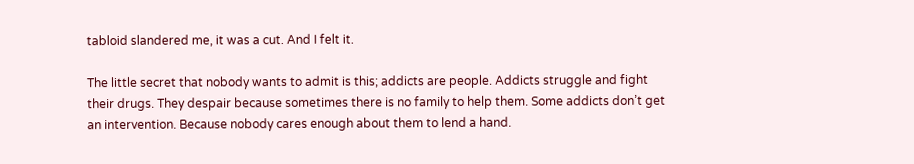tabloid slandered me, it was a cut. And I felt it.

The little secret that nobody wants to admit is this; addicts are people. Addicts struggle and fight their drugs. They despair because sometimes there is no family to help them. Some addicts don’t get an intervention. Because nobody cares enough about them to lend a hand.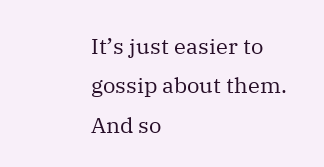It’s just easier to gossip about them. And so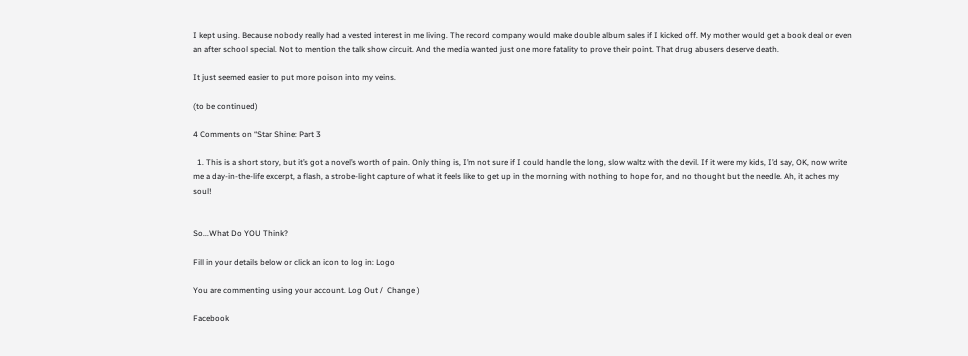I kept using. Because nobody really had a vested interest in me living. The record company would make double album sales if I kicked off. My mother would get a book deal or even an after school special. Not to mention the talk show circuit. And the media wanted just one more fatality to prove their point. That drug abusers deserve death.

It just seemed easier to put more poison into my veins.

(to be continued)

4 Comments on “Star Shine: Part 3

  1. This is a short story, but it’s got a novel’s worth of pain. Only thing is, I’m not sure if I could handle the long, slow waltz with the devil. If it were my kids, I’d say, OK, now write me a day-in-the-life excerpt, a flash, a strobe-light capture of what it feels like to get up in the morning with nothing to hope for, and no thought but the needle. Ah, it aches my soul!


So...What Do YOU Think?

Fill in your details below or click an icon to log in: Logo

You are commenting using your account. Log Out /  Change )

Facebook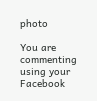photo

You are commenting using your Facebook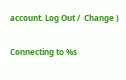account. Log Out /  Change )

Connecting to %s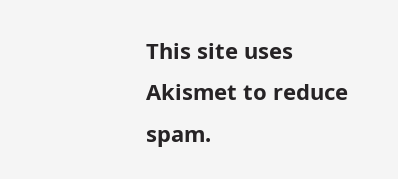This site uses Akismet to reduce spam.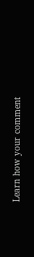Learn how your comment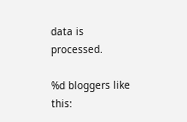data is processed.

%d bloggers like this: